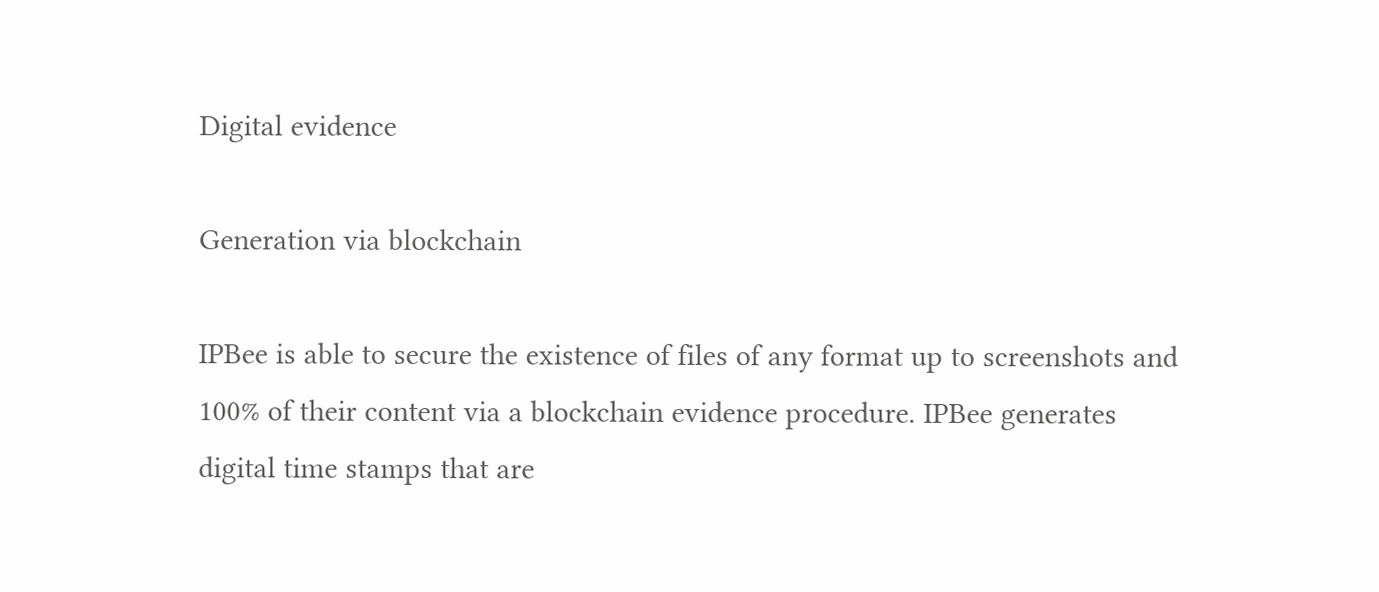Digital evidence

Generation via blockchain

IPBee is able to secure the existence of files of any format up to screenshots and 100% of their content via a blockchain evidence procedure. IPBee generates digital time stamps that are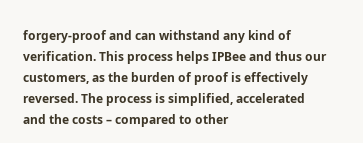forgery-proof and can withstand any kind of verification. This process helps IPBee and thus our customers, as the burden of proof is effectively reversed. The process is simplified, accelerated and the costs – compared to other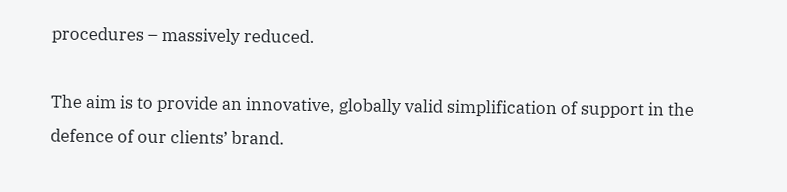procedures – massively reduced.

The aim is to provide an innovative, globally valid simplification of support in the defence of our clients’ brand.